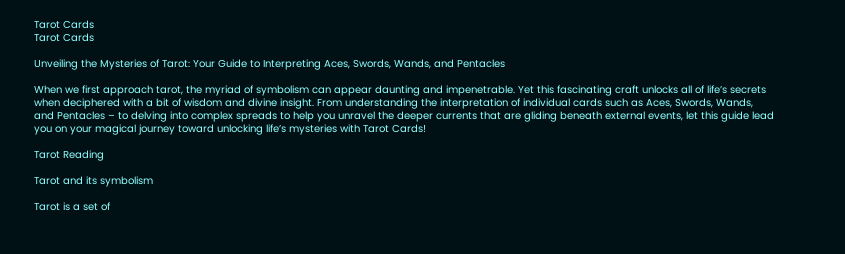Tarot Cards
Tarot Cards

Unveiling the Mysteries of Tarot: Your Guide to Interpreting Aces, Swords, Wands, and Pentacles

When we first approach tarot, the myriad of symbolism can appear daunting and impenetrable. Yet this fascinating craft unlocks all of life’s secrets when deciphered with a bit of wisdom and divine insight. From understanding the interpretation of individual cards such as Aces, Swords, Wands, and Pentacles – to delving into complex spreads to help you unravel the deeper currents that are gliding beneath external events, let this guide lead you on your magical journey toward unlocking life’s mysteries with Tarot Cards!

Tarot Reading

Tarot and its symbolism

Tarot is a set of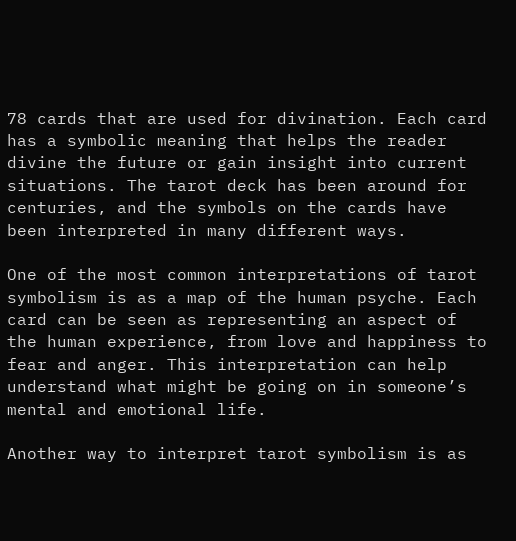78 cards that are used for divination. Each card has a symbolic meaning that helps the reader divine the future or gain insight into current situations. The tarot deck has been around for centuries, and the symbols on the cards have been interpreted in many different ways.

One of the most common interpretations of tarot symbolism is as a map of the human psyche. Each card can be seen as representing an aspect of the human experience, from love and happiness to fear and anger. This interpretation can help understand what might be going on in someone’s mental and emotional life.

Another way to interpret tarot symbolism is as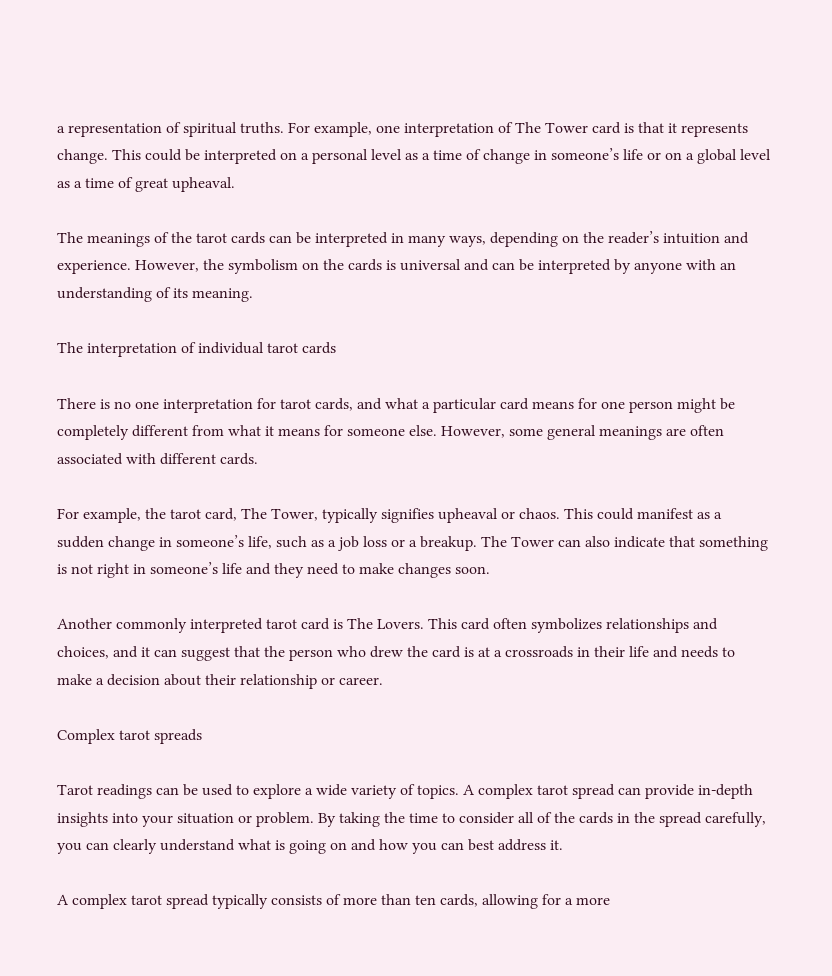a representation of spiritual truths. For example, one interpretation of The Tower card is that it represents change. This could be interpreted on a personal level as a time of change in someone’s life or on a global level as a time of great upheaval.

The meanings of the tarot cards can be interpreted in many ways, depending on the reader’s intuition and experience. However, the symbolism on the cards is universal and can be interpreted by anyone with an understanding of its meaning.

The interpretation of individual tarot cards

There is no one interpretation for tarot cards, and what a particular card means for one person might be completely different from what it means for someone else. However, some general meanings are often associated with different cards.

For example, the tarot card, The Tower, typically signifies upheaval or chaos. This could manifest as a sudden change in someone’s life, such as a job loss or a breakup. The Tower can also indicate that something is not right in someone’s life and they need to make changes soon.

Another commonly interpreted tarot card is The Lovers. This card often symbolizes relationships and choices, and it can suggest that the person who drew the card is at a crossroads in their life and needs to make a decision about their relationship or career.

Complex tarot spreads

Tarot readings can be used to explore a wide variety of topics. A complex tarot spread can provide in-depth insights into your situation or problem. By taking the time to consider all of the cards in the spread carefully, you can clearly understand what is going on and how you can best address it.

A complex tarot spread typically consists of more than ten cards, allowing for a more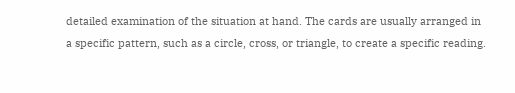detailed examination of the situation at hand. The cards are usually arranged in a specific pattern, such as a circle, cross, or triangle, to create a specific reading.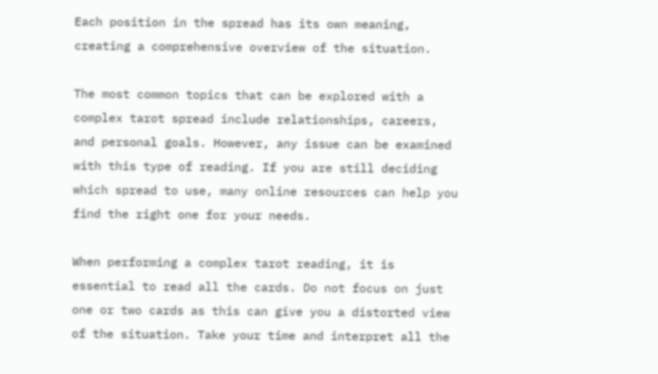Each position in the spread has its own meaning, creating a comprehensive overview of the situation.

The most common topics that can be explored with a complex tarot spread include relationships, careers, and personal goals. However, any issue can be examined with this type of reading. If you are still deciding which spread to use, many online resources can help you find the right one for your needs.

When performing a complex tarot reading, it is essential to read all the cards. Do not focus on just one or two cards as this can give you a distorted view of the situation. Take your time and interpret all the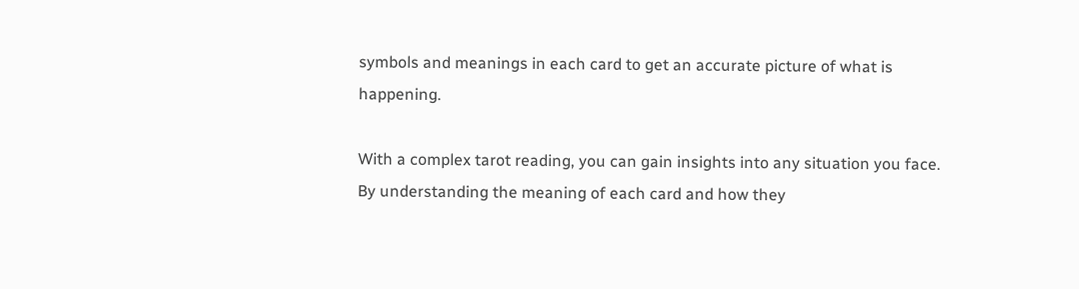symbols and meanings in each card to get an accurate picture of what is happening.

With a complex tarot reading, you can gain insights into any situation you face. By understanding the meaning of each card and how they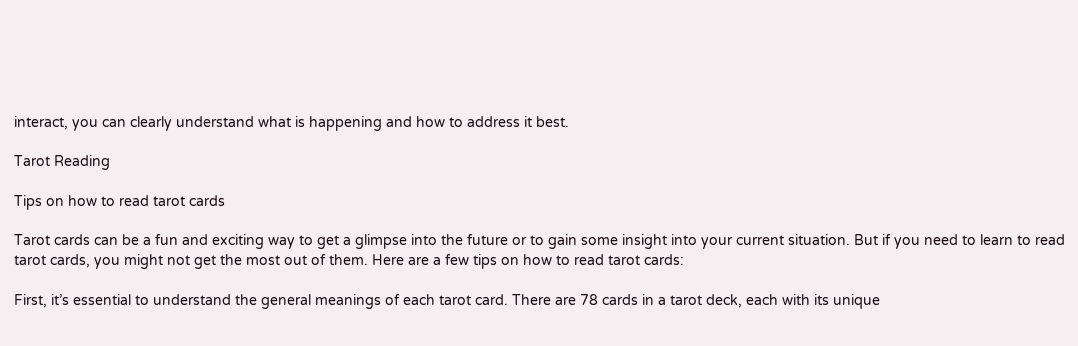interact, you can clearly understand what is happening and how to address it best.

Tarot Reading

Tips on how to read tarot cards

Tarot cards can be a fun and exciting way to get a glimpse into the future or to gain some insight into your current situation. But if you need to learn to read tarot cards, you might not get the most out of them. Here are a few tips on how to read tarot cards:

First, it’s essential to understand the general meanings of each tarot card. There are 78 cards in a tarot deck, each with its unique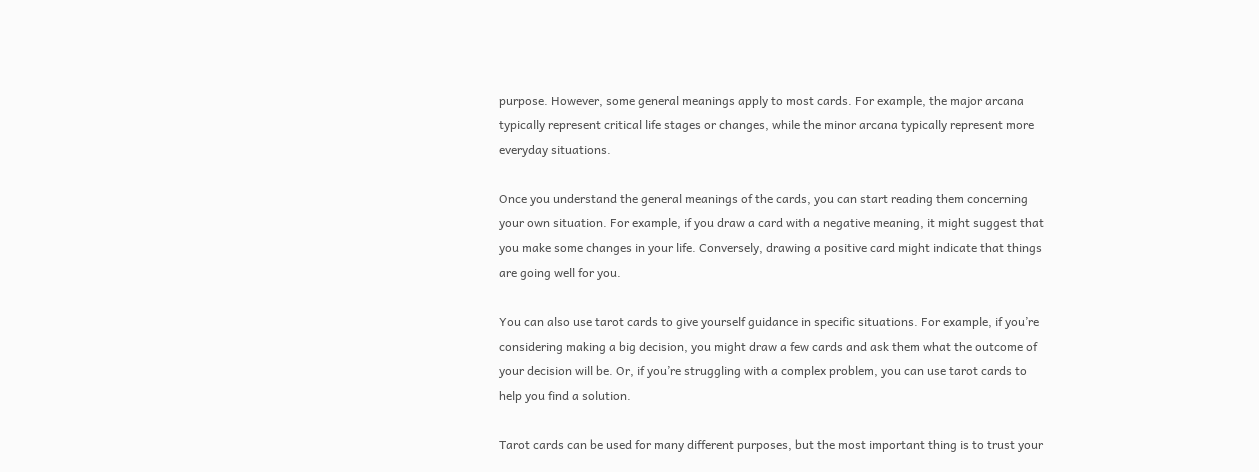purpose. However, some general meanings apply to most cards. For example, the major arcana typically represent critical life stages or changes, while the minor arcana typically represent more everyday situations.

Once you understand the general meanings of the cards, you can start reading them concerning your own situation. For example, if you draw a card with a negative meaning, it might suggest that you make some changes in your life. Conversely, drawing a positive card might indicate that things are going well for you.

You can also use tarot cards to give yourself guidance in specific situations. For example, if you’re considering making a big decision, you might draw a few cards and ask them what the outcome of your decision will be. Or, if you’re struggling with a complex problem, you can use tarot cards to help you find a solution.

Tarot cards can be used for many different purposes, but the most important thing is to trust your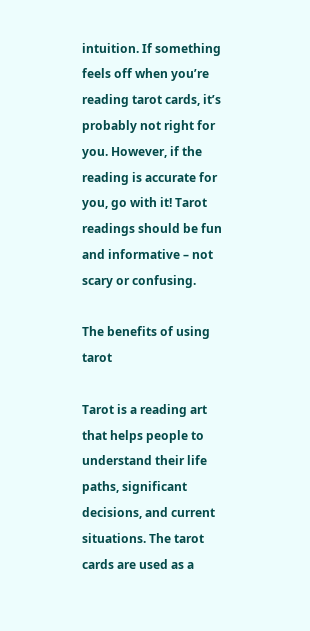intuition. If something feels off when you’re reading tarot cards, it’s probably not right for you. However, if the reading is accurate for you, go with it! Tarot readings should be fun and informative – not scary or confusing.

The benefits of using tarot

Tarot is a reading art that helps people to understand their life paths, significant decisions, and current situations. The tarot cards are used as a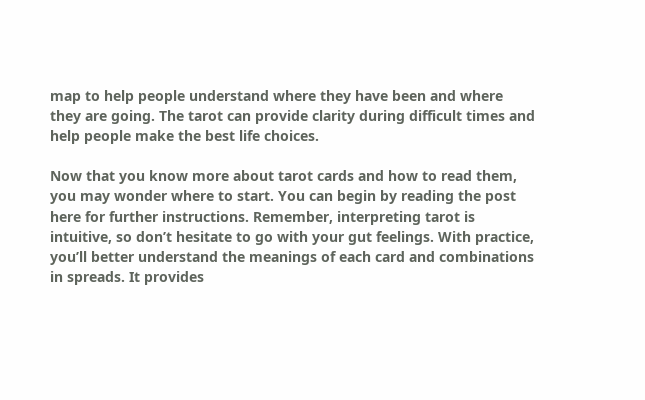map to help people understand where they have been and where they are going. The tarot can provide clarity during difficult times and help people make the best life choices.

Now that you know more about tarot cards and how to read them, you may wonder where to start. You can begin by reading the post here for further instructions. Remember, interpreting tarot is intuitive, so don’t hesitate to go with your gut feelings. With practice, you’ll better understand the meanings of each card and combinations in spreads. It provides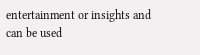entertainment or insights and can be used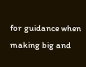for guidance when making big and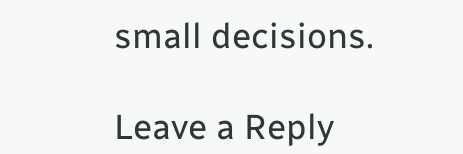small decisions.

Leave a Reply